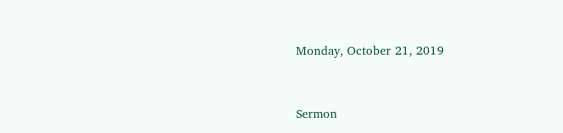Monday, October 21, 2019


Sermon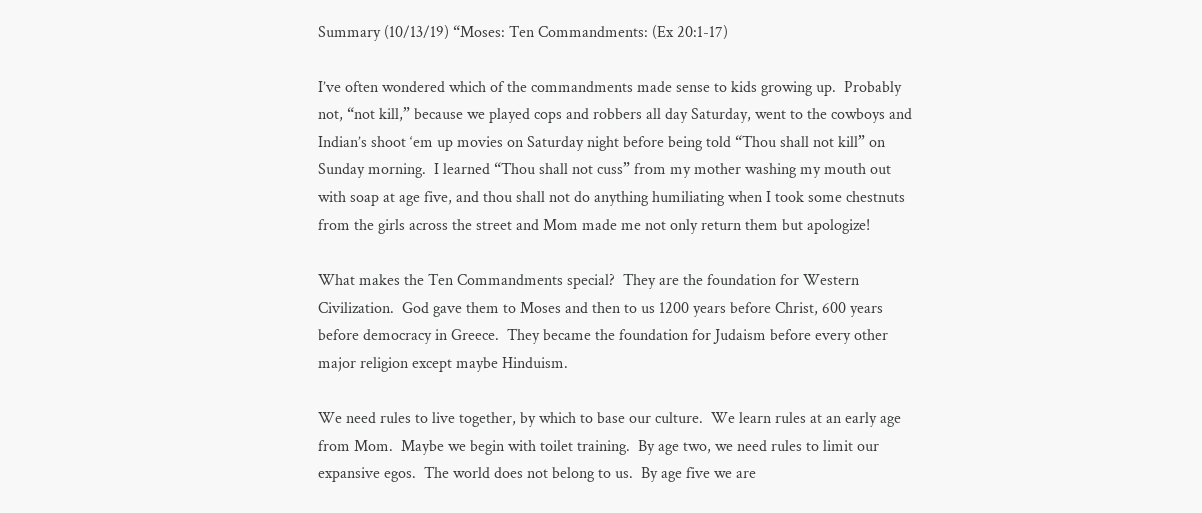Summary (10/13/19) “Moses: Ten Commandments: (Ex 20:1-17)

I’ve often wondered which of the commandments made sense to kids growing up.  Probably not, “not kill,” because we played cops and robbers all day Saturday, went to the cowboys and Indian’s shoot ‘em up movies on Saturday night before being told “Thou shall not kill” on Sunday morning.  I learned “Thou shall not cuss” from my mother washing my mouth out with soap at age five, and thou shall not do anything humiliating when I took some chestnuts from the girls across the street and Mom made me not only return them but apologize!

What makes the Ten Commandments special?  They are the foundation for Western Civilization.  God gave them to Moses and then to us 1200 years before Christ, 600 years before democracy in Greece.  They became the foundation for Judaism before every other major religion except maybe Hinduism.

We need rules to live together, by which to base our culture.  We learn rules at an early age from Mom.  Maybe we begin with toilet training.  By age two, we need rules to limit our expansive egos.  The world does not belong to us.  By age five we are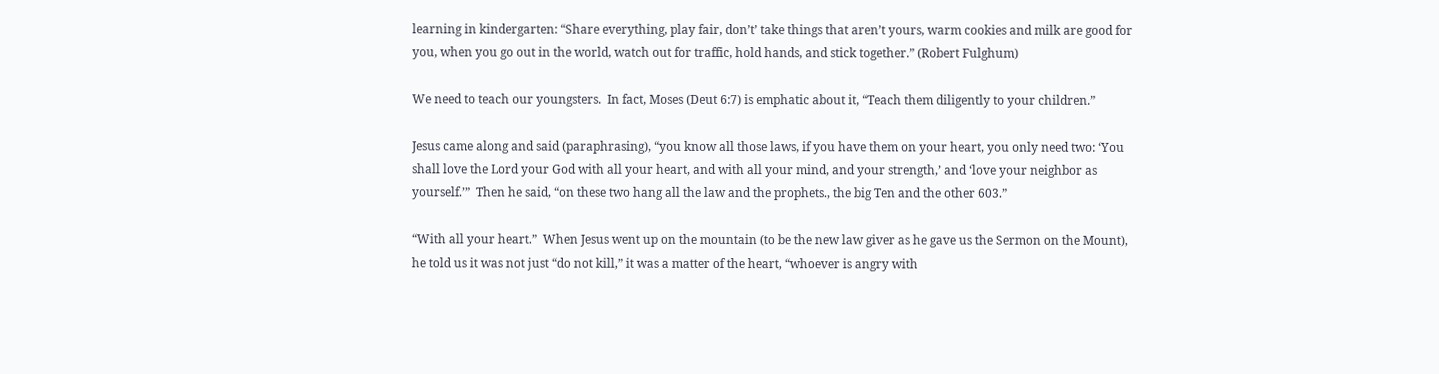learning in kindergarten: “Share everything, play fair, don’t’ take things that aren’t yours, warm cookies and milk are good for you, when you go out in the world, watch out for traffic, hold hands, and stick together.” (Robert Fulghum)

We need to teach our youngsters.  In fact, Moses (Deut 6:7) is emphatic about it, “Teach them diligently to your children.”

Jesus came along and said (paraphrasing), “you know all those laws, if you have them on your heart, you only need two: ‘You shall love the Lord your God with all your heart, and with all your mind, and your strength,’ and ‘love your neighbor as yourself.’”  Then he said, “on these two hang all the law and the prophets., the big Ten and the other 603.”

“With all your heart.”  When Jesus went up on the mountain (to be the new law giver as he gave us the Sermon on the Mount), he told us it was not just “do not kill,” it was a matter of the heart, “whoever is angry with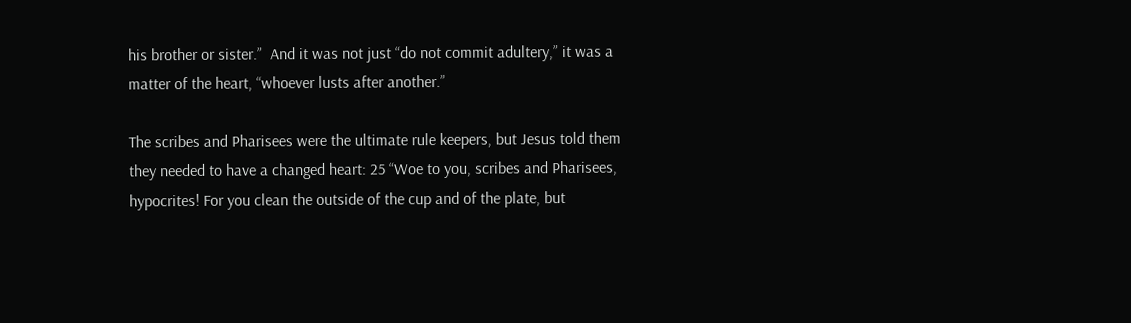his brother or sister.”  And it was not just “do not commit adultery,” it was a matter of the heart, “whoever lusts after another.”

The scribes and Pharisees were the ultimate rule keepers, but Jesus told them they needed to have a changed heart: 25 “Woe to you, scribes and Pharisees, hypocrites! For you clean the outside of the cup and of the plate, but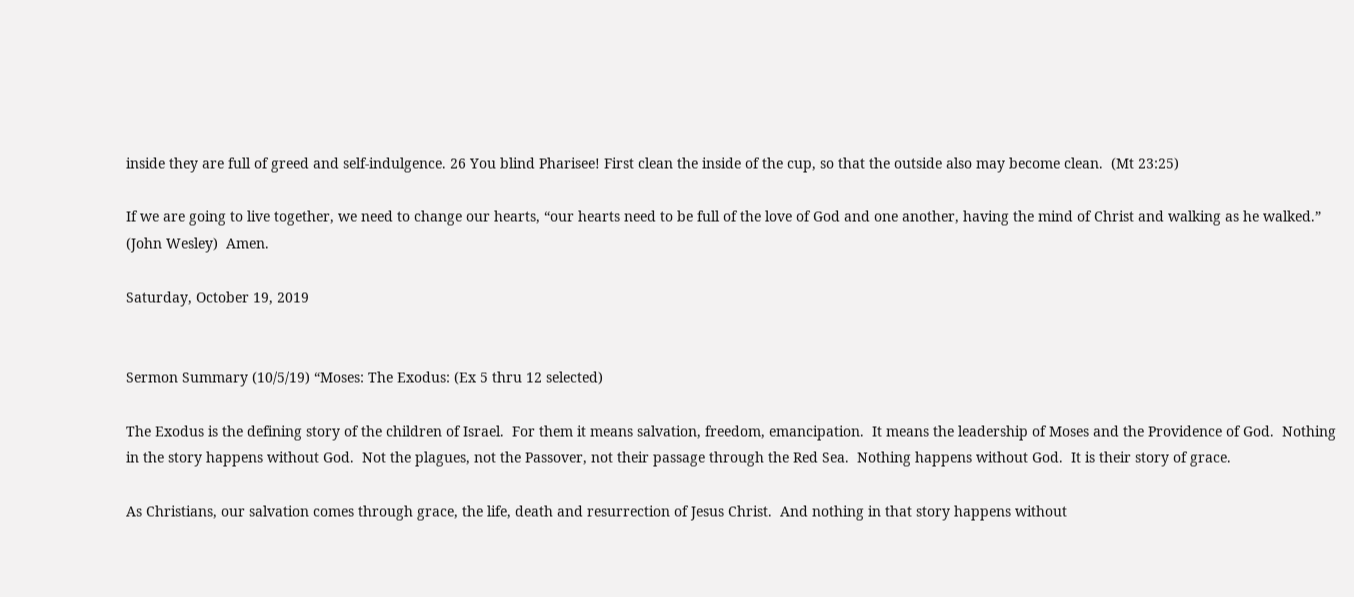inside they are full of greed and self-indulgence. 26 You blind Pharisee! First clean the inside of the cup, so that the outside also may become clean.  (Mt 23:25)

If we are going to live together, we need to change our hearts, “our hearts need to be full of the love of God and one another, having the mind of Christ and walking as he walked.”  (John Wesley)  Amen.

Saturday, October 19, 2019


Sermon Summary (10/5/19) “Moses: The Exodus: (Ex 5 thru 12 selected)

The Exodus is the defining story of the children of Israel.  For them it means salvation, freedom, emancipation.  It means the leadership of Moses and the Providence of God.  Nothing in the story happens without God.  Not the plagues, not the Passover, not their passage through the Red Sea.  Nothing happens without God.  It is their story of grace.

As Christians, our salvation comes through grace, the life, death and resurrection of Jesus Christ.  And nothing in that story happens without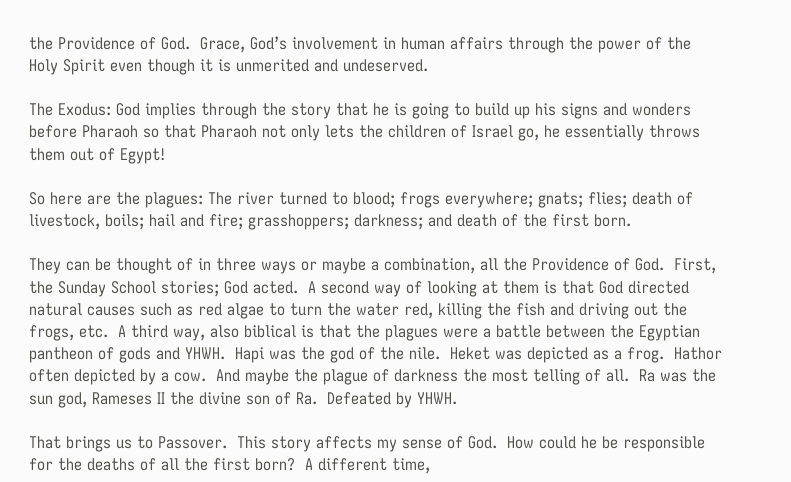the Providence of God.  Grace, God’s involvement in human affairs through the power of the Holy Spirit even though it is unmerited and undeserved.

The Exodus: God implies through the story that he is going to build up his signs and wonders before Pharaoh so that Pharaoh not only lets the children of Israel go, he essentially throws them out of Egypt!

So here are the plagues: The river turned to blood; frogs everywhere; gnats; flies; death of livestock, boils; hail and fire; grasshoppers; darkness; and death of the first born.

They can be thought of in three ways or maybe a combination, all the Providence of God.  First, the Sunday School stories; God acted.  A second way of looking at them is that God directed natural causes such as red algae to turn the water red, killing the fish and driving out the frogs, etc.  A third way, also biblical is that the plagues were a battle between the Egyptian pantheon of gods and YHWH.  Hapi was the god of the nile.  Heket was depicted as a frog.  Hathor often depicted by a cow.  And maybe the plague of darkness the most telling of all.  Ra was the sun god, Rameses II the divine son of Ra.  Defeated by YHWH.

That brings us to Passover.  This story affects my sense of God.  How could he be responsible for the deaths of all the first born?  A different time,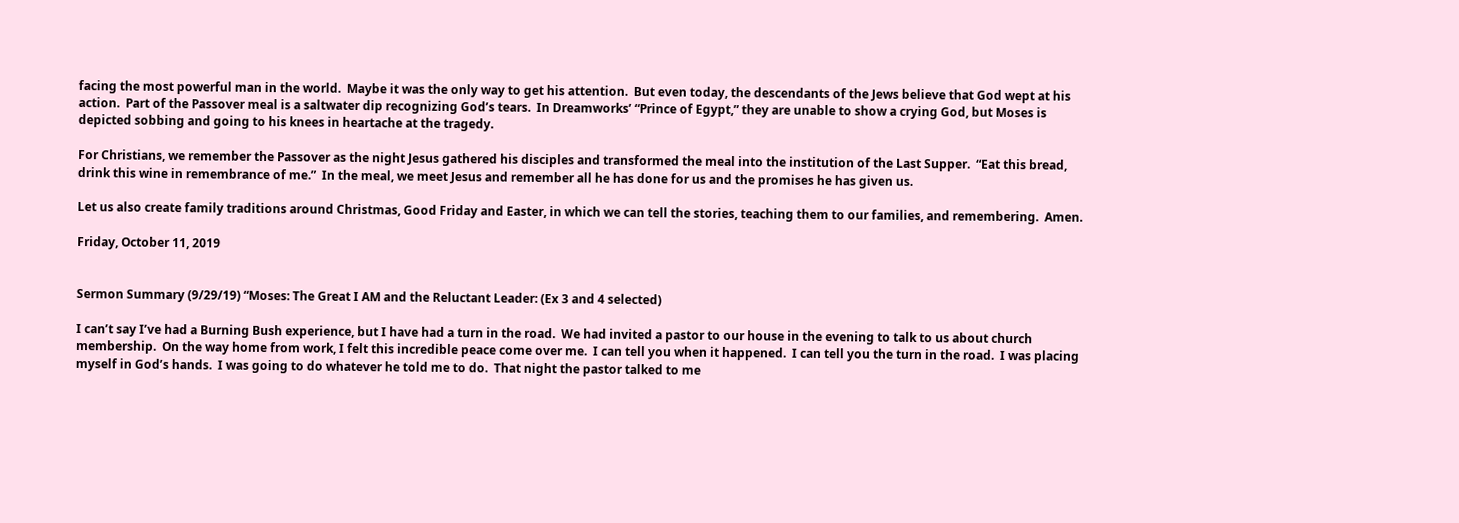facing the most powerful man in the world.  Maybe it was the only way to get his attention.  But even today, the descendants of the Jews believe that God wept at his action.  Part of the Passover meal is a saltwater dip recognizing God’s tears.  In Dreamworks’ “Prince of Egypt,” they are unable to show a crying God, but Moses is depicted sobbing and going to his knees in heartache at the tragedy.

For Christians, we remember the Passover as the night Jesus gathered his disciples and transformed the meal into the institution of the Last Supper.  “Eat this bread, drink this wine in remembrance of me.”  In the meal, we meet Jesus and remember all he has done for us and the promises he has given us.

Let us also create family traditions around Christmas, Good Friday and Easter, in which we can tell the stories, teaching them to our families, and remembering.  Amen.

Friday, October 11, 2019


Sermon Summary (9/29/19) “Moses: The Great I AM and the Reluctant Leader: (Ex 3 and 4 selected)

I can’t say I’ve had a Burning Bush experience, but I have had a turn in the road.  We had invited a pastor to our house in the evening to talk to us about church membership.  On the way home from work, I felt this incredible peace come over me.  I can tell you when it happened.  I can tell you the turn in the road.  I was placing myself in God’s hands.  I was going to do whatever he told me to do.  That night the pastor talked to me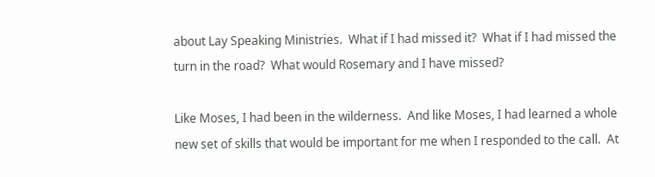about Lay Speaking Ministries.  What if I had missed it?  What if I had missed the turn in the road?  What would Rosemary and I have missed?

Like Moses, I had been in the wilderness.  And like Moses, I had learned a whole new set of skills that would be important for me when I responded to the call.  At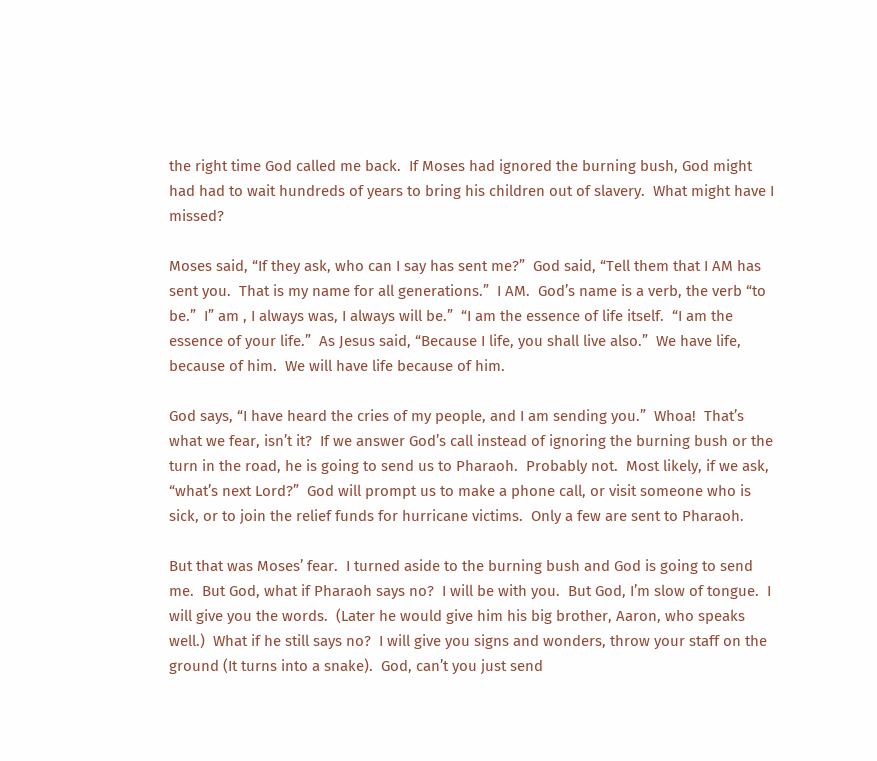the right time God called me back.  If Moses had ignored the burning bush, God might had had to wait hundreds of years to bring his children out of slavery.  What might have I missed?

Moses said, “If they ask, who can I say has sent me?”  God said, “Tell them that I AM has sent you.  That is my name for all generations.”  I AM.  God’s name is a verb, the verb “to be.”  I” am , I always was, I always will be.”  “I am the essence of life itself.  “I am the essence of your life.”  As Jesus said, “Because I life, you shall live also.”  We have life, because of him.  We will have life because of him.

God says, “I have heard the cries of my people, and I am sending you.”  Whoa!  That’s what we fear, isn’t it?  If we answer God’s call instead of ignoring the burning bush or the turn in the road, he is going to send us to Pharaoh.  Probably not.  Most likely, if we ask, “what’s next Lord?”  God will prompt us to make a phone call, or visit someone who is sick, or to join the relief funds for hurricane victims.  Only a few are sent to Pharaoh.

But that was Moses’ fear.  I turned aside to the burning bush and God is going to send me.  But God, what if Pharaoh says no?  I will be with you.  But God, I’m slow of tongue.  I will give you the words.  (Later he would give him his big brother, Aaron, who speaks well.)  What if he still says no?  I will give you signs and wonders, throw your staff on the ground (It turns into a snake).  God, can’t you just send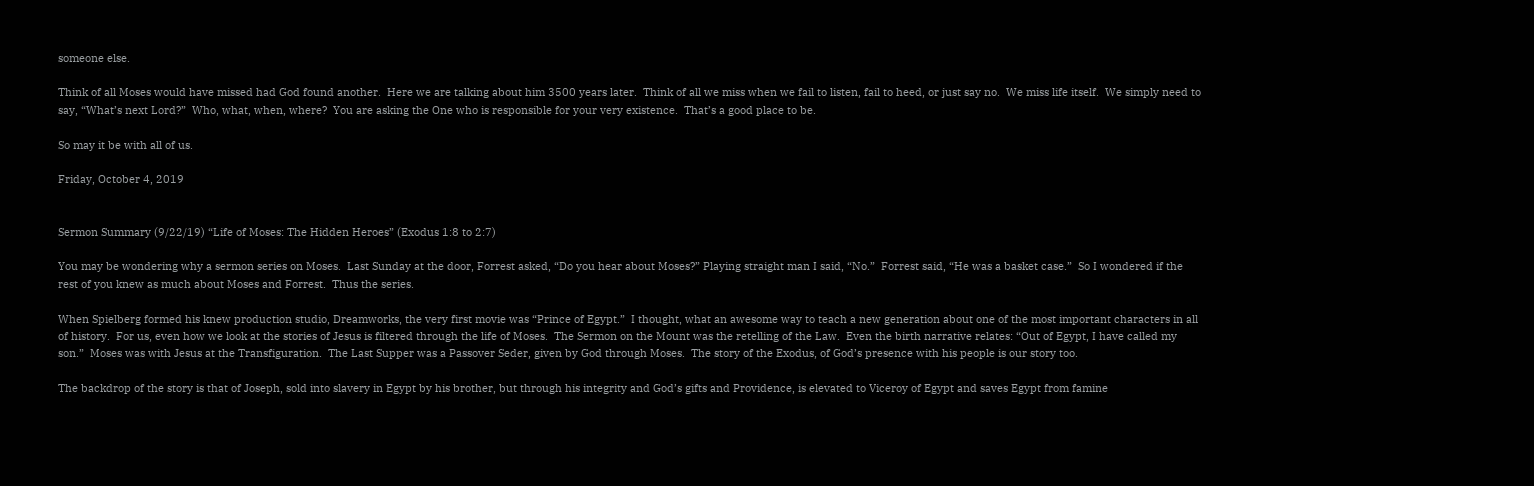someone else.

Think of all Moses would have missed had God found another.  Here we are talking about him 3500 years later.  Think of all we miss when we fail to listen, fail to heed, or just say no.  We miss life itself.  We simply need to say, “What’s next Lord?”  Who, what, when, where?  You are asking the One who is responsible for your very existence.  That’s a good place to be.

So may it be with all of us.

Friday, October 4, 2019


Sermon Summary (9/22/19) “Life of Moses: The Hidden Heroes” (Exodus 1:8 to 2:7)

You may be wondering why a sermon series on Moses.  Last Sunday at the door, Forrest asked, “Do you hear about Moses?” Playing straight man I said, “No.”  Forrest said, “He was a basket case.”  So I wondered if the rest of you knew as much about Moses and Forrest.  Thus the series.

When Spielberg formed his knew production studio, Dreamworks, the very first movie was “Prince of Egypt.”  I thought, what an awesome way to teach a new generation about one of the most important characters in all of history.  For us, even how we look at the stories of Jesus is filtered through the life of Moses.  The Sermon on the Mount was the retelling of the Law.  Even the birth narrative relates: “Out of Egypt, I have called my son.”  Moses was with Jesus at the Transfiguration.  The Last Supper was a Passover Seder, given by God through Moses.  The story of the Exodus, of God’s presence with his people is our story too.

The backdrop of the story is that of Joseph, sold into slavery in Egypt by his brother, but through his integrity and God’s gifts and Providence, is elevated to Viceroy of Egypt and saves Egypt from famine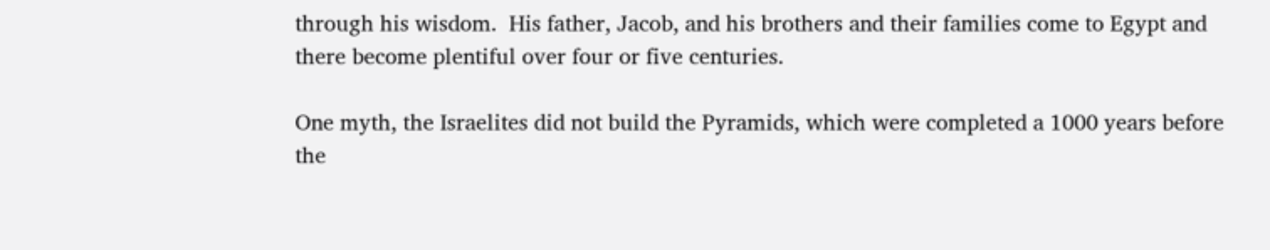through his wisdom.  His father, Jacob, and his brothers and their families come to Egypt and there become plentiful over four or five centuries.

One myth, the Israelites did not build the Pyramids, which were completed a 1000 years before the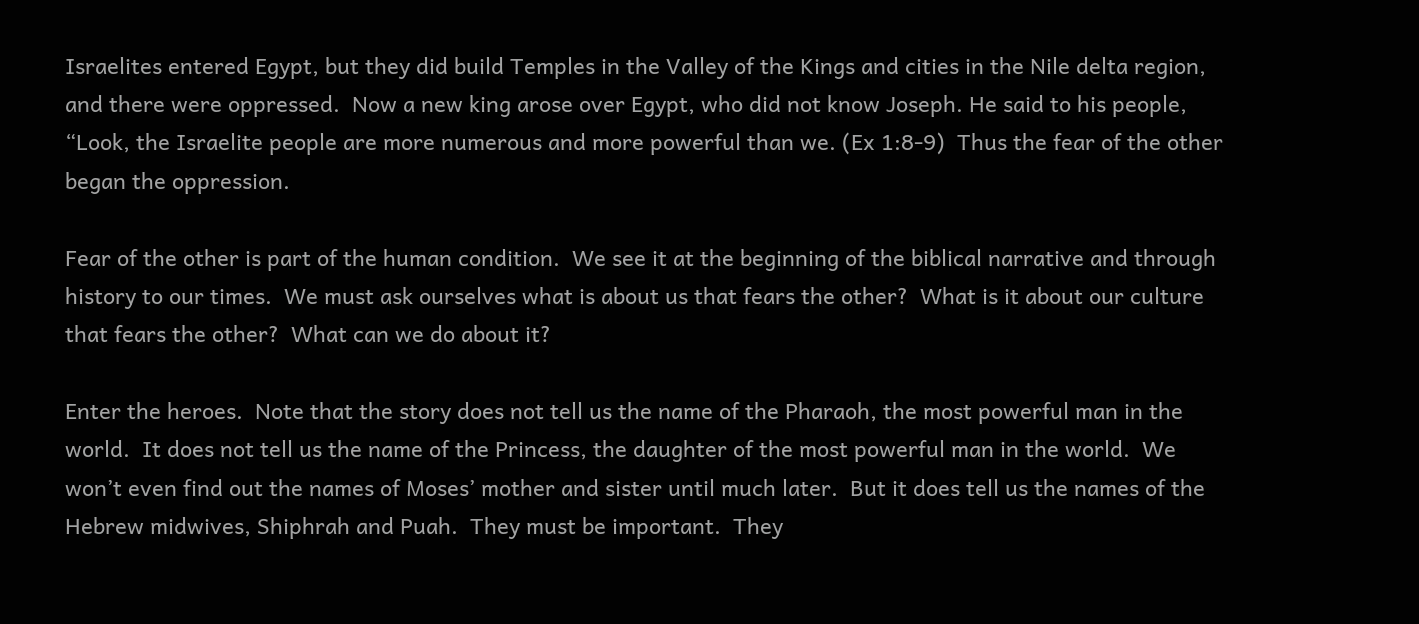Israelites entered Egypt, but they did build Temples in the Valley of the Kings and cities in the Nile delta region, and there were oppressed.  Now a new king arose over Egypt, who did not know Joseph. He said to his people, “Look, the Israelite people are more numerous and more powerful than we. (Ex 1:8-9)  Thus the fear of the other began the oppression.

Fear of the other is part of the human condition.  We see it at the beginning of the biblical narrative and through history to our times.  We must ask ourselves what is about us that fears the other?  What is it about our culture that fears the other?  What can we do about it?

Enter the heroes.  Note that the story does not tell us the name of the Pharaoh, the most powerful man in the world.  It does not tell us the name of the Princess, the daughter of the most powerful man in the world.  We won’t even find out the names of Moses’ mother and sister until much later.  But it does tell us the names of the Hebrew midwives, Shiphrah and Puah.  They must be important.  They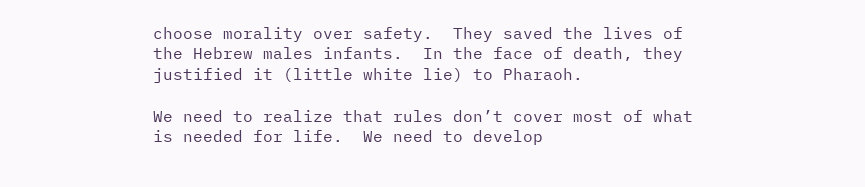choose morality over safety.  They saved the lives of the Hebrew males infants.  In the face of death, they justified it (little white lie) to Pharaoh.

We need to realize that rules don’t cover most of what is needed for life.  We need to develop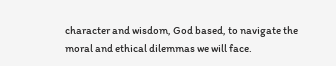character and wisdom, God based, to navigate the moral and ethical dilemmas we will face.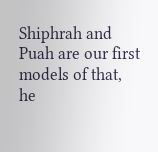Shiphrah and Puah are our first models of that, he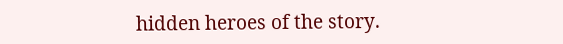hidden heroes of the story.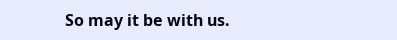So may it be with us.